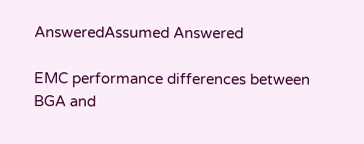AnsweredAssumed Answered

EMC performance differences between BGA and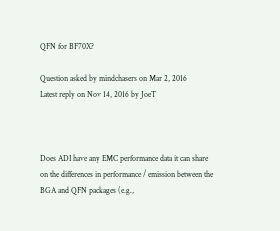QFN for BF70X?

Question asked by mindchasers on Mar 2, 2016
Latest reply on Nov 14, 2016 by JoeT



Does ADI have any EMC performance data it can share on the differences in performance / emission between the BGA and QFN packages (e.g.,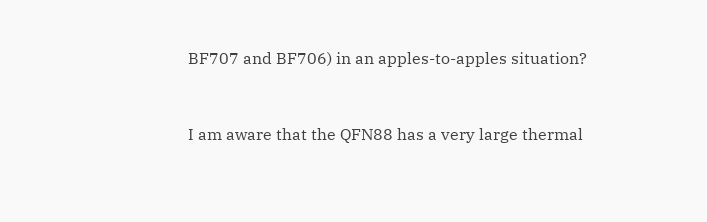BF707 and BF706) in an apples-to-apples situation?


I am aware that the QFN88 has a very large thermal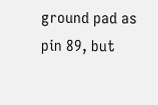ground pad as pin 89, but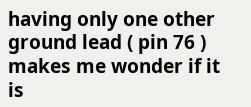having only one other ground lead ( pin 76 ) makes me wonder if it is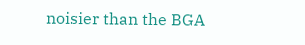noisier than the BGA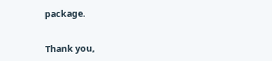package.


Thank you,